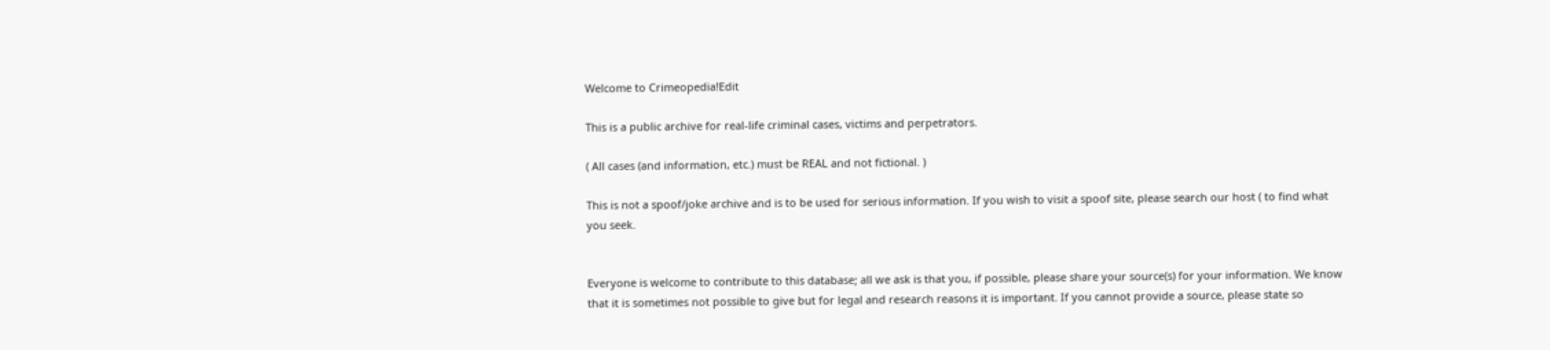Welcome to Crimeopedia!Edit

This is a public archive for real-life criminal cases, victims and perpetrators.

( All cases (and information, etc.) must be REAL and not fictional. )

This is not a spoof/joke archive and is to be used for serious information. If you wish to visit a spoof site, please search our host ( to find what you seek.


Everyone is welcome to contribute to this database; all we ask is that you, if possible, please share your source(s) for your information. We know that it is sometimes not possible to give but for legal and research reasons it is important. If you cannot provide a source, please state so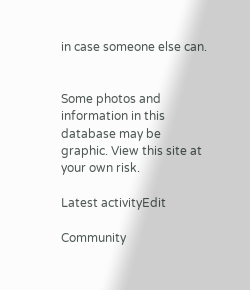in case someone else can.


Some photos and information in this database may be graphic. View this site at your own risk.

Latest activityEdit

Community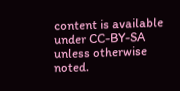content is available under CC-BY-SA unless otherwise noted.